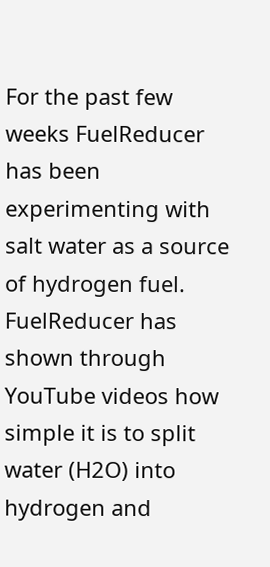For the past few weeks FuelReducer has been experimenting with salt water as a source of hydrogen fuel. FuelReducer has shown through YouTube videos how simple it is to split water (H2O) into hydrogen and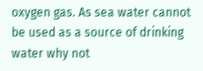oxygen gas. As sea water cannot be used as a source of drinking water why not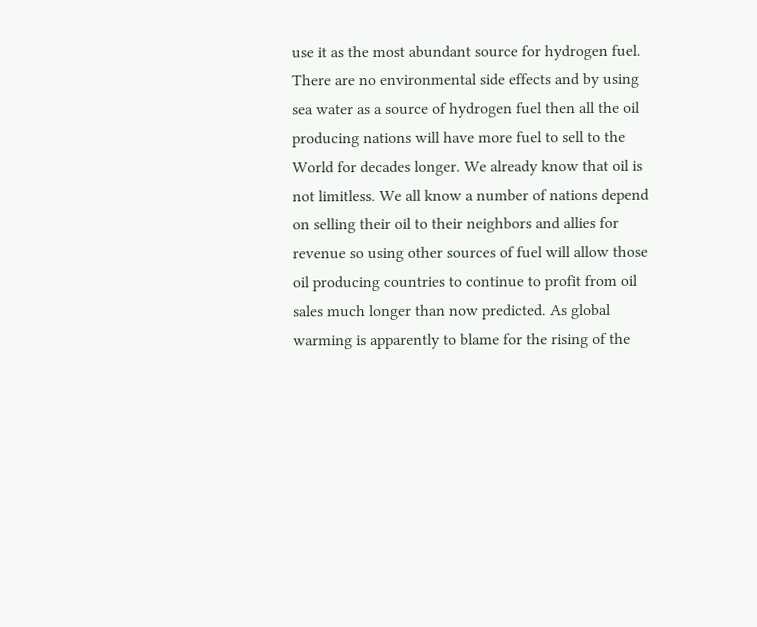use it as the most abundant source for hydrogen fuel. There are no environmental side effects and by using sea water as a source of hydrogen fuel then all the oil producing nations will have more fuel to sell to the World for decades longer. We already know that oil is not limitless. We all know a number of nations depend on selling their oil to their neighbors and allies for revenue so using other sources of fuel will allow those oil producing countries to continue to profit from oil sales much longer than now predicted. As global warming is apparently to blame for the rising of the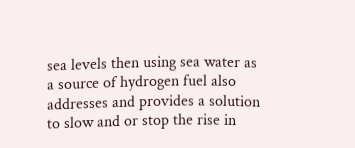sea levels then using sea water as a source of hydrogen fuel also addresses and provides a solution to slow and or stop the rise in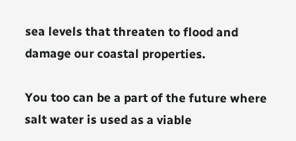sea levels that threaten to flood and damage our coastal properties.

You too can be a part of the future where salt water is used as a viable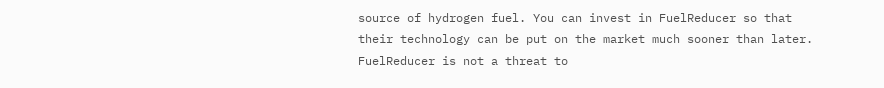source of hydrogen fuel. You can invest in FuelReducer so that their technology can be put on the market much sooner than later. FuelReducer is not a threat to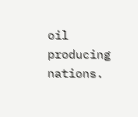oil producing nations.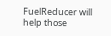FuelReducer will help those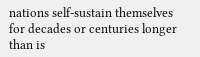nations self-sustain themselves for decades or centuries longer than is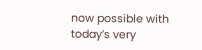now possible with today’s very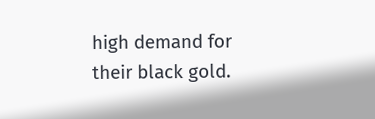high demand for their black gold.